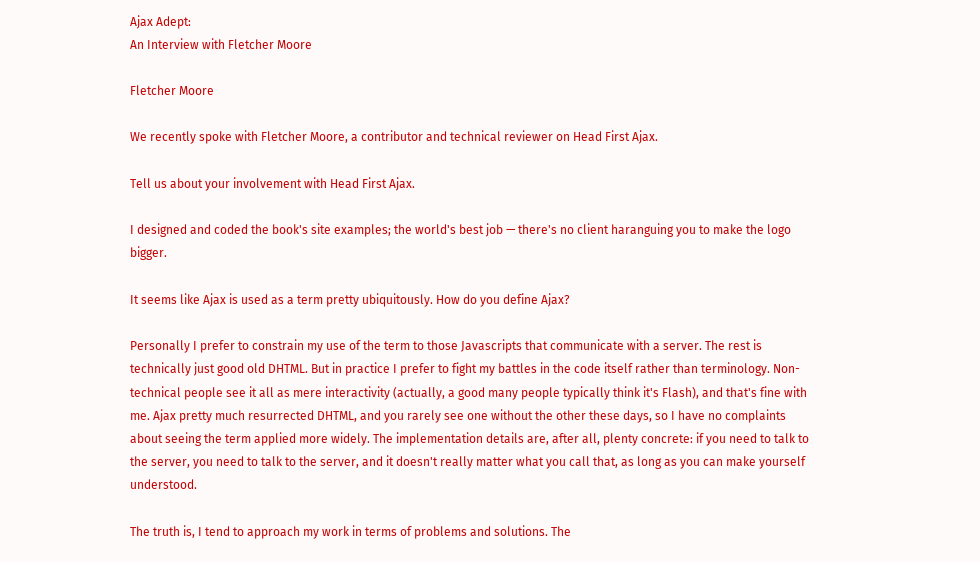Ajax Adept:
An Interview with Fletcher Moore

Fletcher Moore

We recently spoke with Fletcher Moore, a contributor and technical reviewer on Head First Ajax.

Tell us about your involvement with Head First Ajax.

I designed and coded the book's site examples; the world's best job — there's no client haranguing you to make the logo bigger.

It seems like Ajax is used as a term pretty ubiquitously. How do you define Ajax?

Personally I prefer to constrain my use of the term to those Javascripts that communicate with a server. The rest is technically just good old DHTML. But in practice I prefer to fight my battles in the code itself rather than terminology. Non-technical people see it all as mere interactivity (actually, a good many people typically think it's Flash), and that's fine with me. Ajax pretty much resurrected DHTML, and you rarely see one without the other these days, so I have no complaints about seeing the term applied more widely. The implementation details are, after all, plenty concrete: if you need to talk to the server, you need to talk to the server, and it doesn't really matter what you call that, as long as you can make yourself understood.

The truth is, I tend to approach my work in terms of problems and solutions. The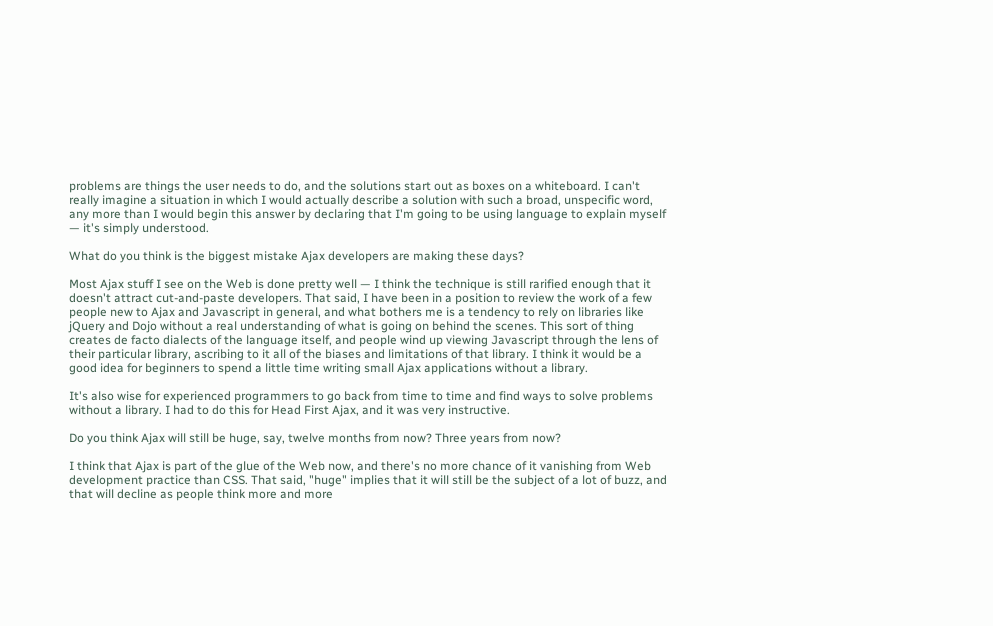problems are things the user needs to do, and the solutions start out as boxes on a whiteboard. I can't really imagine a situation in which I would actually describe a solution with such a broad, unspecific word, any more than I would begin this answer by declaring that I'm going to be using language to explain myself — it's simply understood.

What do you think is the biggest mistake Ajax developers are making these days?

Most Ajax stuff I see on the Web is done pretty well — I think the technique is still rarified enough that it doesn't attract cut-and-paste developers. That said, I have been in a position to review the work of a few people new to Ajax and Javascript in general, and what bothers me is a tendency to rely on libraries like jQuery and Dojo without a real understanding of what is going on behind the scenes. This sort of thing creates de facto dialects of the language itself, and people wind up viewing Javascript through the lens of their particular library, ascribing to it all of the biases and limitations of that library. I think it would be a good idea for beginners to spend a little time writing small Ajax applications without a library.

It's also wise for experienced programmers to go back from time to time and find ways to solve problems without a library. I had to do this for Head First Ajax, and it was very instructive.

Do you think Ajax will still be huge, say, twelve months from now? Three years from now?

I think that Ajax is part of the glue of the Web now, and there's no more chance of it vanishing from Web development practice than CSS. That said, "huge" implies that it will still be the subject of a lot of buzz, and that will decline as people think more and more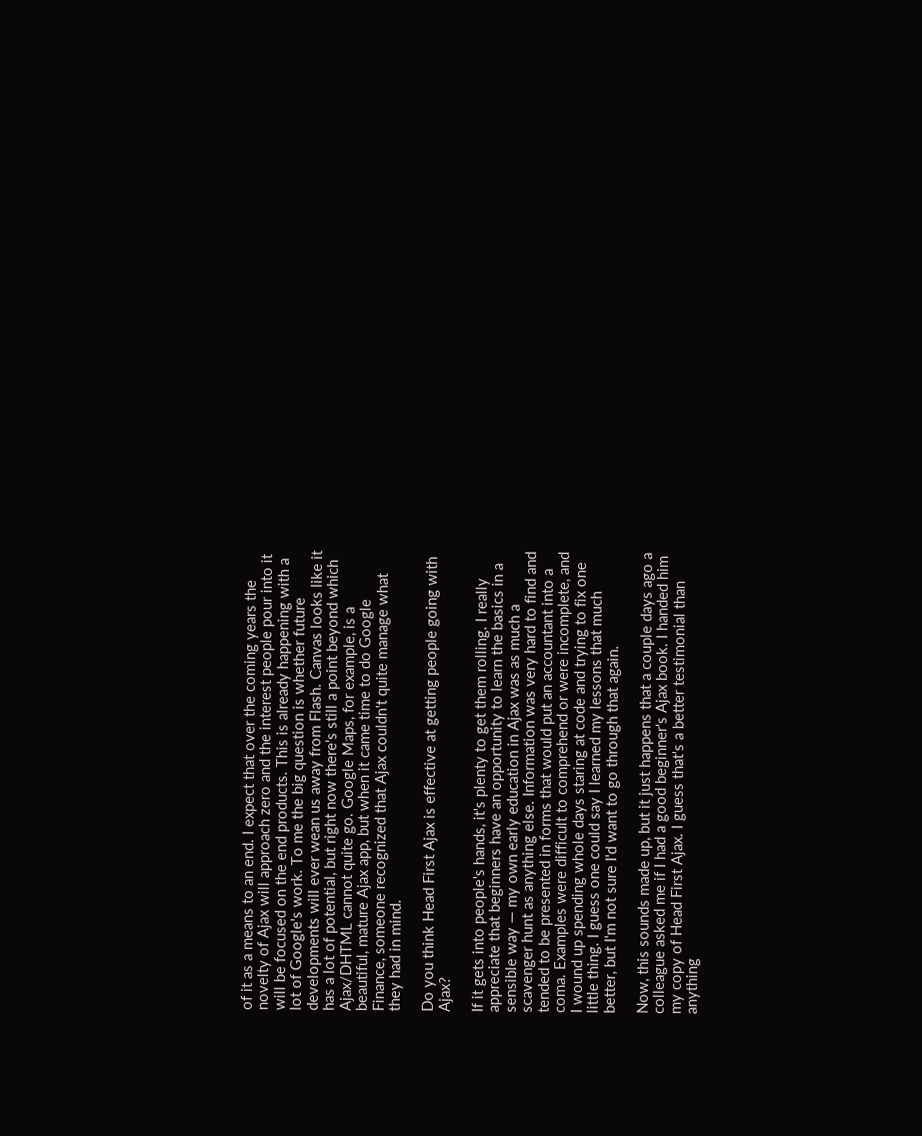of it as a means to an end. I expect that over the coming years the novelty of Ajax will approach zero and the interest people pour into it will be focused on the end products. This is already happening with a lot of Google's work. To me the big question is whether future developments will ever wean us away from Flash. Canvas looks like it has a lot of potential, but right now there's still a point beyond which Ajax/DHTML cannot quite go. Google Maps, for example, is a beautiful, mature Ajax app, but when it came time to do Google Finance, someone recognized that Ajax couldn't quite manage what they had in mind.

Do you think Head First Ajax is effective at getting people going with Ajax?

If it gets into people's hands, it's plenty to get them rolling. I really appreciate that beginners have an opportunity to learn the basics in a sensible way — my own early education in Ajax was as much a scavenger hunt as anything else. Information was very hard to find and tended to be presented in forms that would put an accountant into a coma. Examples were difficult to comprehend or were incomplete, and I wound up spending whole days staring at code and trying to fix one little thing. I guess one could say I learned my lessons that much better, but I'm not sure I'd want to go through that again.

Now, this sounds made up, but it just happens that a couple days ago a colleague asked me if I had a good beginner's Ajax book. I handed him my copy of Head First Ajax. I guess that's a better testimonial than anything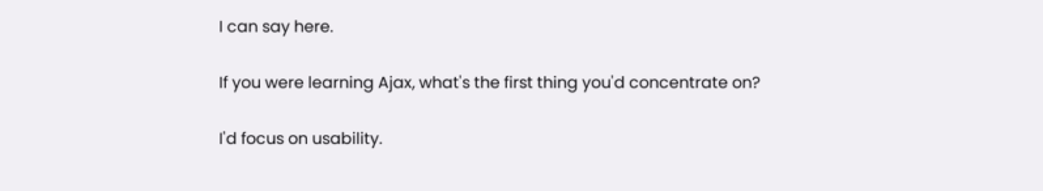I can say here.

If you were learning Ajax, what's the first thing you'd concentrate on?

I'd focus on usability.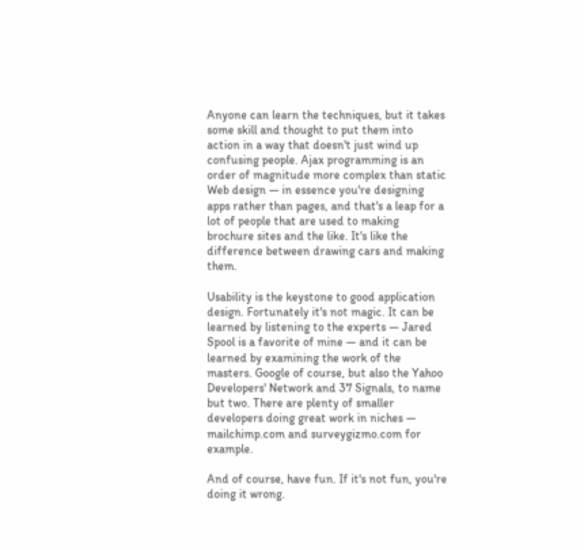Anyone can learn the techniques, but it takes some skill and thought to put them into action in a way that doesn't just wind up confusing people. Ajax programming is an order of magnitude more complex than static Web design — in essence you're designing apps rather than pages, and that's a leap for a lot of people that are used to making brochure sites and the like. It's like the difference between drawing cars and making them.

Usability is the keystone to good application design. Fortunately it's not magic. It can be learned by listening to the experts — Jared Spool is a favorite of mine — and it can be learned by examining the work of the masters. Google of course, but also the Yahoo Developers' Network and 37 Signals, to name but two. There are plenty of smaller developers doing great work in niches — mailchimp.com and surveygizmo.com for example.

And of course, have fun. If it's not fun, you're doing it wrong.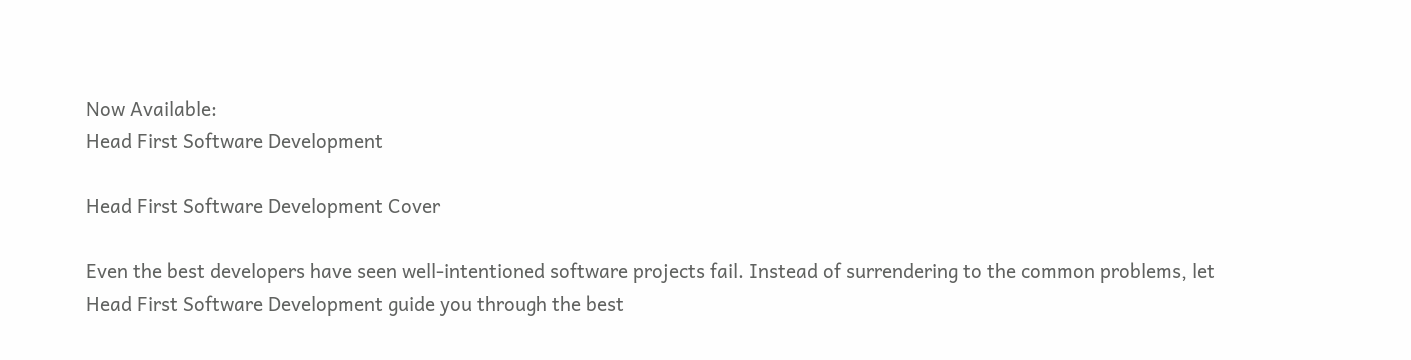Now Available:
Head First Software Development

Head First Software Development Cover

Even the best developers have seen well-intentioned software projects fail. Instead of surrendering to the common problems, let Head First Software Development guide you through the best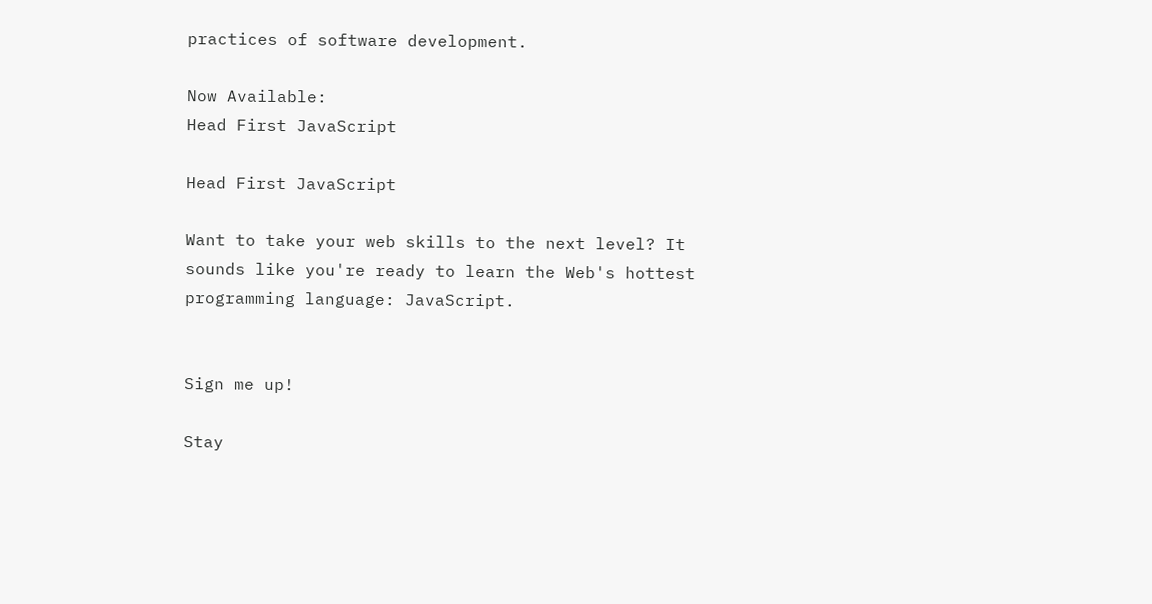practices of software development.

Now Available:
Head First JavaScript

Head First JavaScript

Want to take your web skills to the next level? It sounds like you're ready to learn the Web's hottest programming language: JavaScript.


Sign me up!

Stay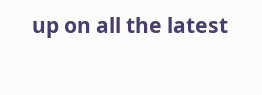up on all the latest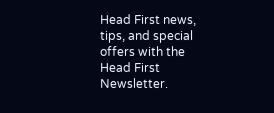Head First news, tips, and special offers with the Head First Newsletter.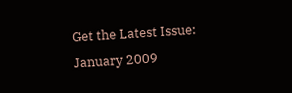Get the Latest Issue:
January 2009